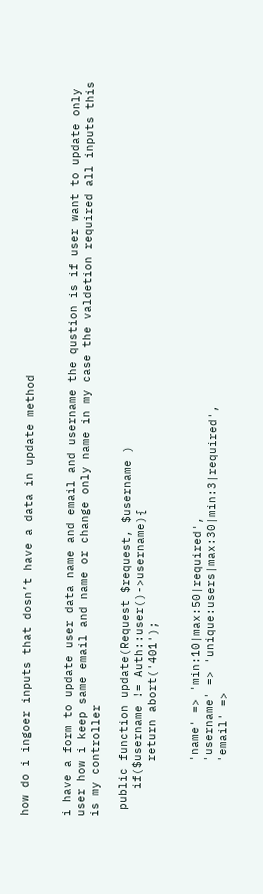how do i ingoer inputs that dosn’t have a data in update method


i have a form to update user data name and email and username the qustion is if user want to update only user how i keep same email and name or change only name in my case the valdetion required all inputs this is my controller

 public function update(Request $request, $username )
    if($username != Auth::user()->username){
        return abort('401');


        'name' => 'min:10|max:50|required',
        'username' => 'unique:users|max:30|min:3|required',
        'email' =>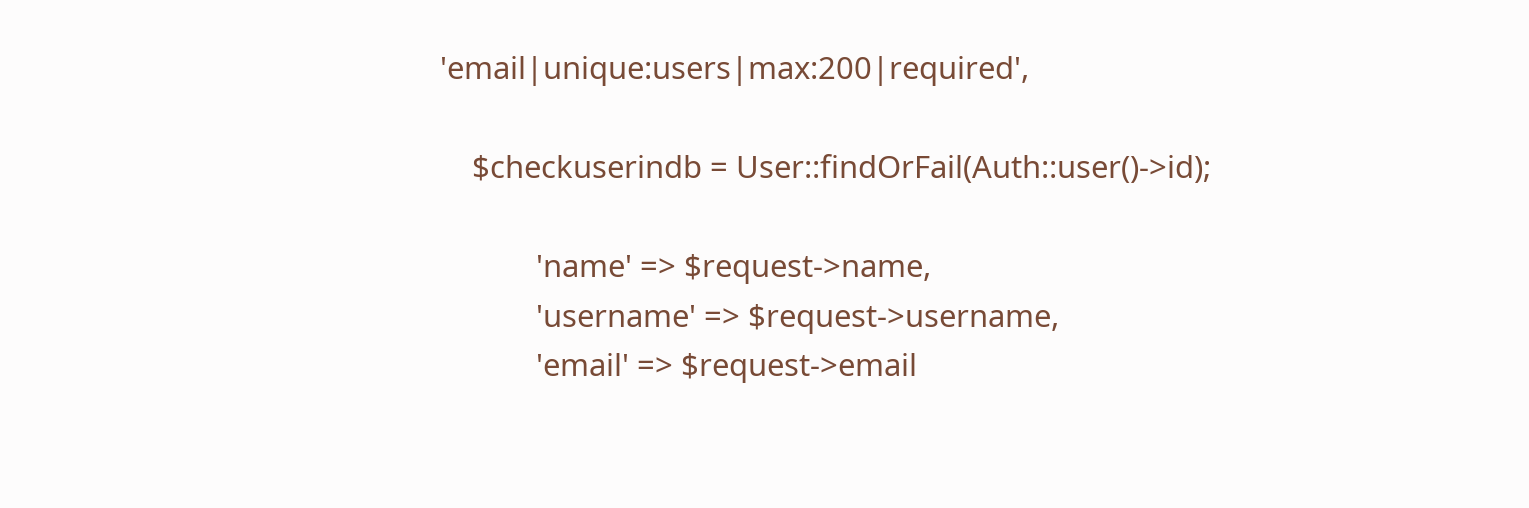'email|unique:users|max:200|required',

    $checkuserindb = User::findOrFail(Auth::user()->id);

            'name' => $request->name,
            'username' => $request->username,
            'email' => $request->email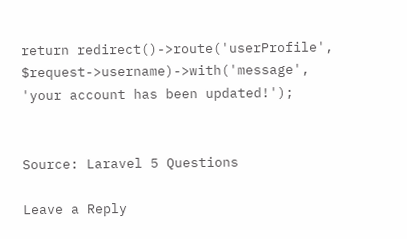return redirect()->route('userProfile', $request->username)->with('message', 'your account has been updated!');


Source: Laravel 5 Questions

Leave a Reply